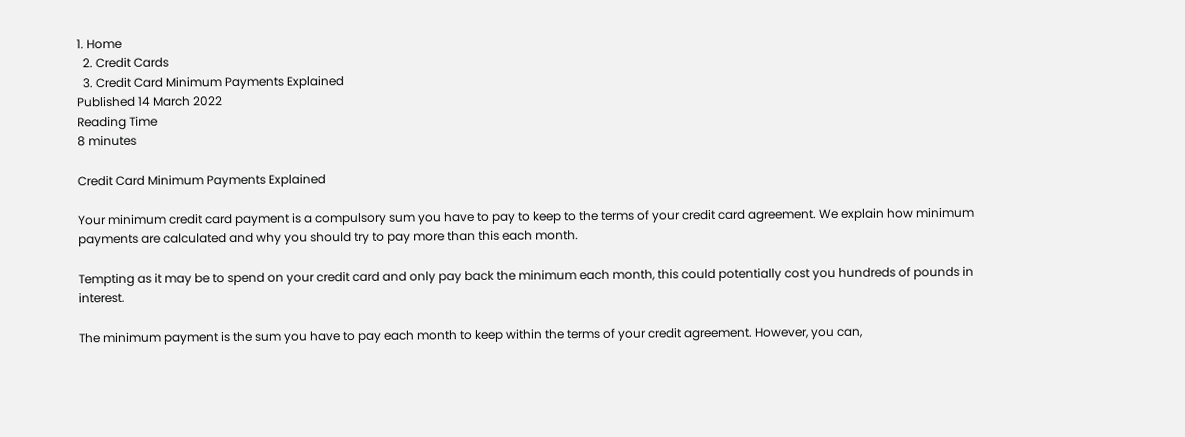1. Home
  2. Credit Cards
  3. Credit Card Minimum Payments Explained
Published 14 March 2022
Reading Time
8 minutes

Credit Card Minimum Payments Explained

Your minimum credit card payment is a compulsory sum you have to pay to keep to the terms of your credit card agreement. We explain how minimum payments are calculated and why you should try to pay more than this each month.

Tempting as it may be to spend on your credit card and only pay back the minimum each month, this could potentially cost you hundreds of pounds in interest.

The minimum payment is the sum you have to pay each month to keep within the terms of your credit agreement. However, you can,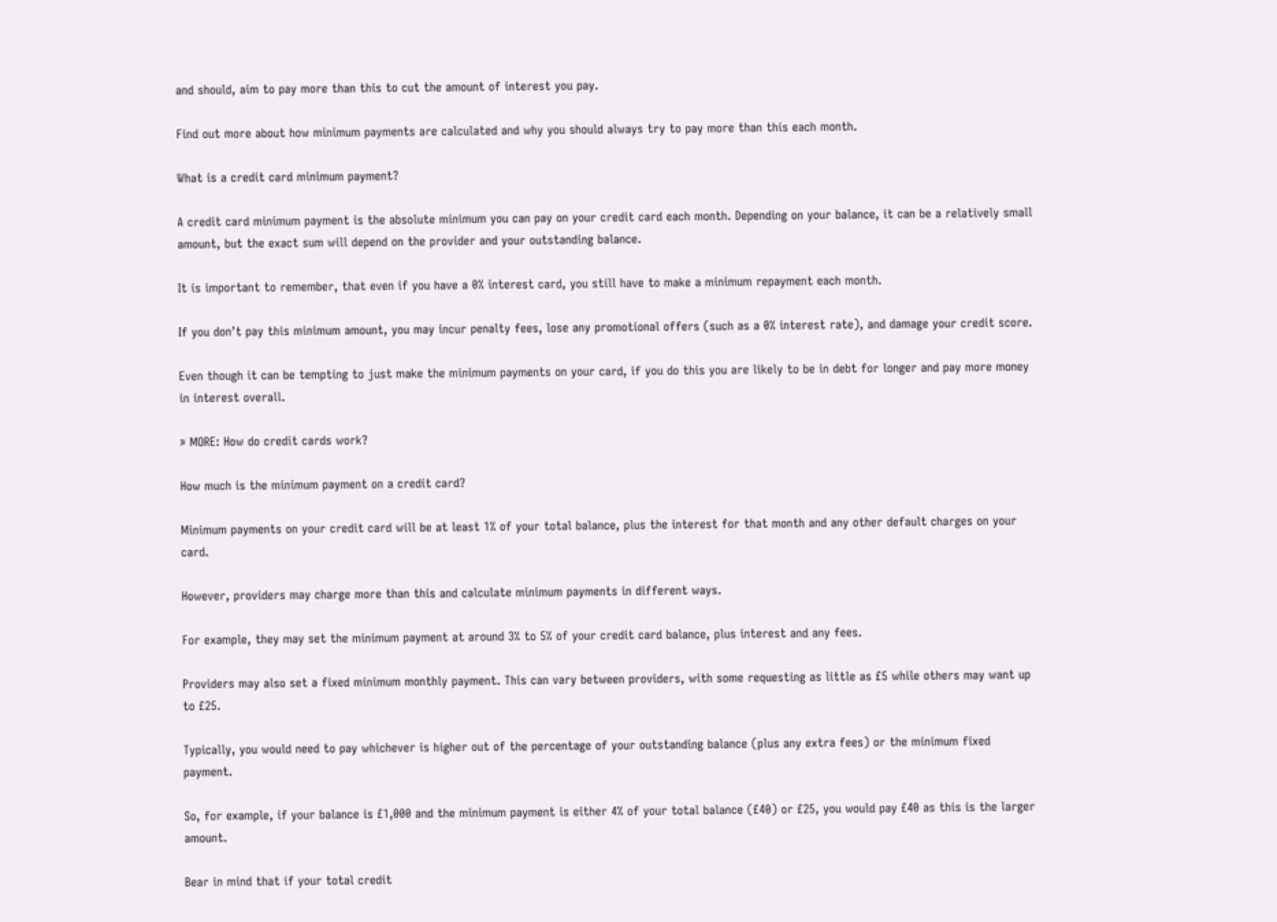and should, aim to pay more than this to cut the amount of interest you pay.

Find out more about how minimum payments are calculated and why you should always try to pay more than this each month.

What is a credit card minimum payment?

A credit card minimum payment is the absolute minimum you can pay on your credit card each month. Depending on your balance, it can be a relatively small amount, but the exact sum will depend on the provider and your outstanding balance.

It is important to remember, that even if you have a 0% interest card, you still have to make a minimum repayment each month.

If you don’t pay this minimum amount, you may incur penalty fees, lose any promotional offers (such as a 0% interest rate), and damage your credit score.

Even though it can be tempting to just make the minimum payments on your card, if you do this you are likely to be in debt for longer and pay more money in interest overall.

» MORE: How do credit cards work?

How much is the minimum payment on a credit card?

Minimum payments on your credit card will be at least 1% of your total balance, plus the interest for that month and any other default charges on your card.

However, providers may charge more than this and calculate minimum payments in different ways.

For example, they may set the minimum payment at around 3% to 5% of your credit card balance, plus interest and any fees.

Providers may also set a fixed minimum monthly payment. This can vary between providers, with some requesting as little as £5 while others may want up to £25.

Typically, you would need to pay whichever is higher out of the percentage of your outstanding balance (plus any extra fees) or the minimum fixed payment.

So, for example, if your balance is £1,000 and the minimum payment is either 4% of your total balance (£40) or £25, you would pay £40 as this is the larger amount.

Bear in mind that if your total credit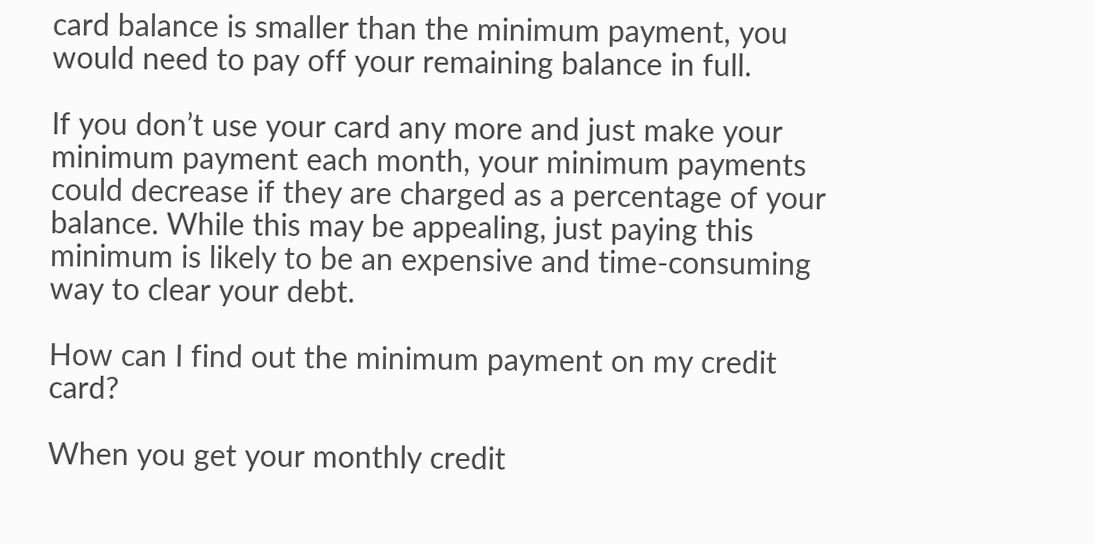card balance is smaller than the minimum payment, you would need to pay off your remaining balance in full.

If you don’t use your card any more and just make your minimum payment each month, your minimum payments could decrease if they are charged as a percentage of your balance. While this may be appealing, just paying this minimum is likely to be an expensive and time-consuming way to clear your debt.

How can I find out the minimum payment on my credit card?

When you get your monthly credit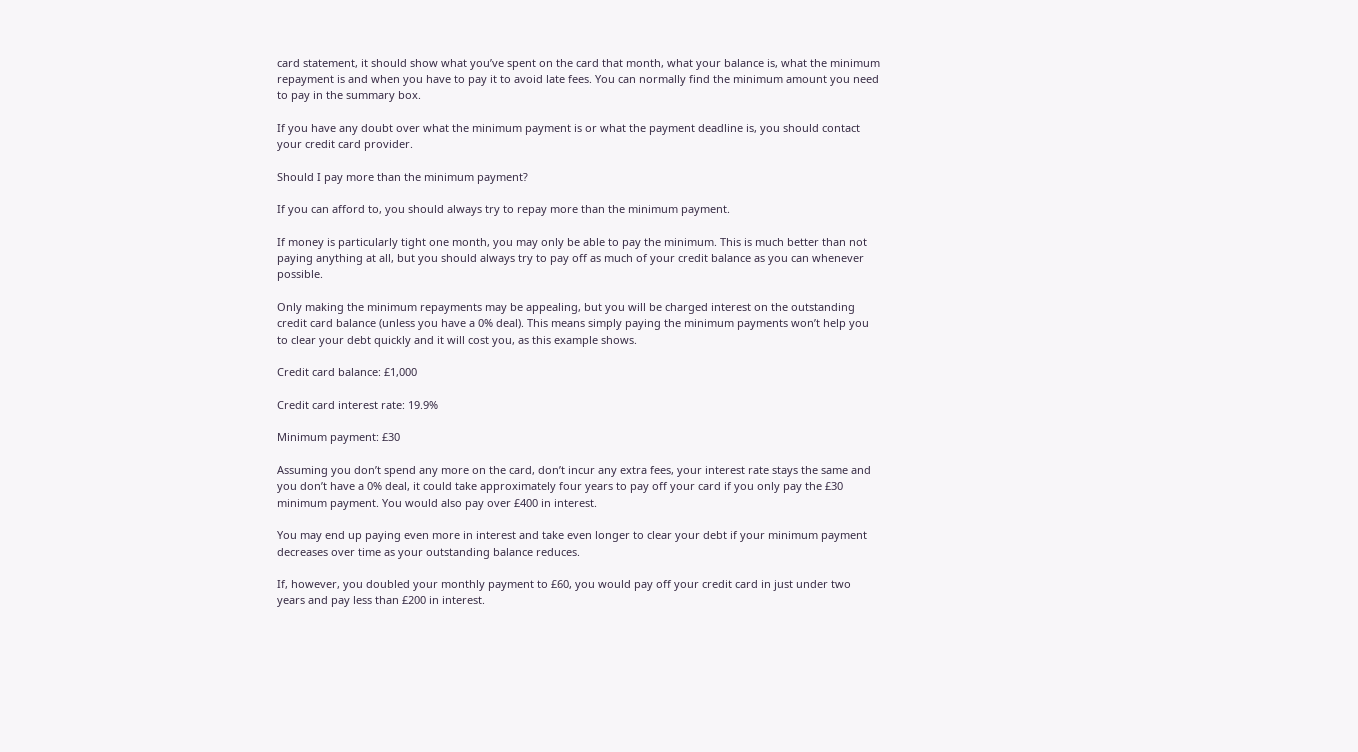card statement, it should show what you’ve spent on the card that month, what your balance is, what the minimum repayment is and when you have to pay it to avoid late fees. You can normally find the minimum amount you need to pay in the summary box.

If you have any doubt over what the minimum payment is or what the payment deadline is, you should contact your credit card provider.

Should I pay more than the minimum payment?

If you can afford to, you should always try to repay more than the minimum payment.

If money is particularly tight one month, you may only be able to pay the minimum. This is much better than not paying anything at all, but you should always try to pay off as much of your credit balance as you can whenever possible.

Only making the minimum repayments may be appealing, but you will be charged interest on the outstanding credit card balance (unless you have a 0% deal). This means simply paying the minimum payments won’t help you to clear your debt quickly and it will cost you, as this example shows.

Credit card balance: £1,000

Credit card interest rate: 19.9%

Minimum payment: £30

Assuming you don’t spend any more on the card, don’t incur any extra fees, your interest rate stays the same and you don’t have a 0% deal, it could take approximately four years to pay off your card if you only pay the £30 minimum payment. You would also pay over £400 in interest.

You may end up paying even more in interest and take even longer to clear your debt if your minimum payment decreases over time as your outstanding balance reduces.

If, however, you doubled your monthly payment to £60, you would pay off your credit card in just under two years and pay less than £200 in interest.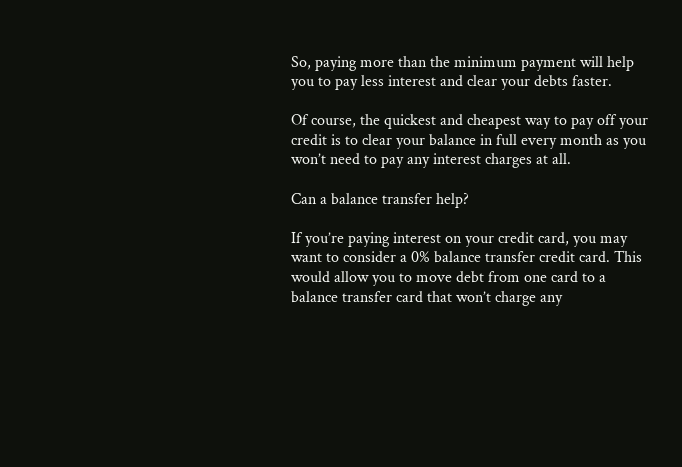So, paying more than the minimum payment will help you to pay less interest and clear your debts faster.

Of course, the quickest and cheapest way to pay off your credit is to clear your balance in full every month as you won’t need to pay any interest charges at all.

Can a balance transfer help?

If you’re paying interest on your credit card, you may want to consider a 0% balance transfer credit card. This would allow you to move debt from one card to a balance transfer card that won’t charge any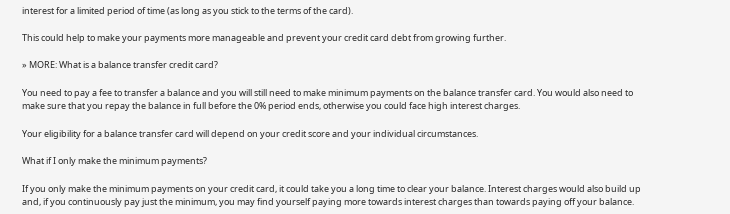interest for a limited period of time (as long as you stick to the terms of the card).

This could help to make your payments more manageable and prevent your credit card debt from growing further.

» MORE: What is a balance transfer credit card?

You need to pay a fee to transfer a balance and you will still need to make minimum payments on the balance transfer card. You would also need to make sure that you repay the balance in full before the 0% period ends, otherwise you could face high interest charges.

Your eligibility for a balance transfer card will depend on your credit score and your individual circumstances.

What if I only make the minimum payments?

If you only make the minimum payments on your credit card, it could take you a long time to clear your balance. Interest charges would also build up and, if you continuously pay just the minimum, you may find yourself paying more towards interest charges than towards paying off your balance.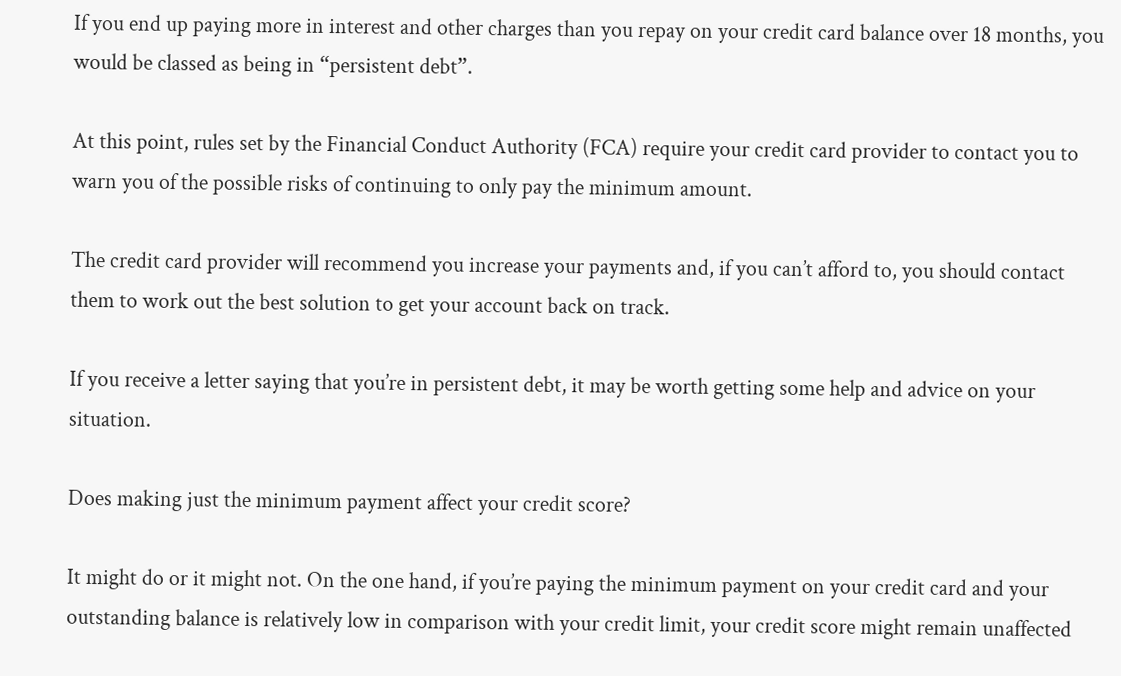If you end up paying more in interest and other charges than you repay on your credit card balance over 18 months, you would be classed as being in “persistent debt”.

At this point, rules set by the Financial Conduct Authority (FCA) require your credit card provider to contact you to warn you of the possible risks of continuing to only pay the minimum amount.

The credit card provider will recommend you increase your payments and, if you can’t afford to, you should contact them to work out the best solution to get your account back on track.

If you receive a letter saying that you’re in persistent debt, it may be worth getting some help and advice on your situation.

Does making just the minimum payment affect your credit score?

It might do or it might not. On the one hand, if you’re paying the minimum payment on your credit card and your outstanding balance is relatively low in comparison with your credit limit, your credit score might remain unaffected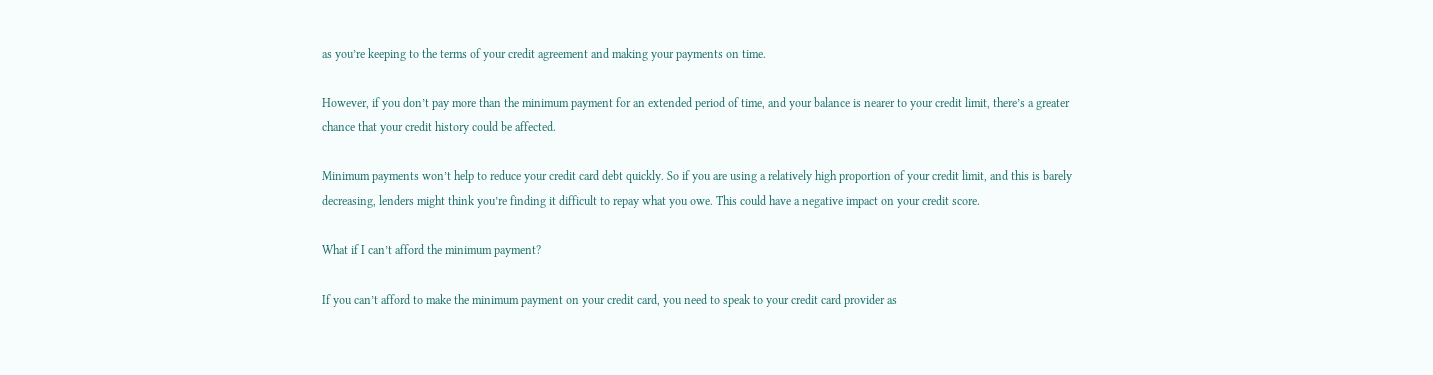as you’re keeping to the terms of your credit agreement and making your payments on time.

However, if you don’t pay more than the minimum payment for an extended period of time, and your balance is nearer to your credit limit, there’s a greater chance that your credit history could be affected.

Minimum payments won’t help to reduce your credit card debt quickly. So if you are using a relatively high proportion of your credit limit, and this is barely decreasing, lenders might think you’re finding it difficult to repay what you owe. This could have a negative impact on your credit score.

What if I can’t afford the minimum payment?

If you can’t afford to make the minimum payment on your credit card, you need to speak to your credit card provider as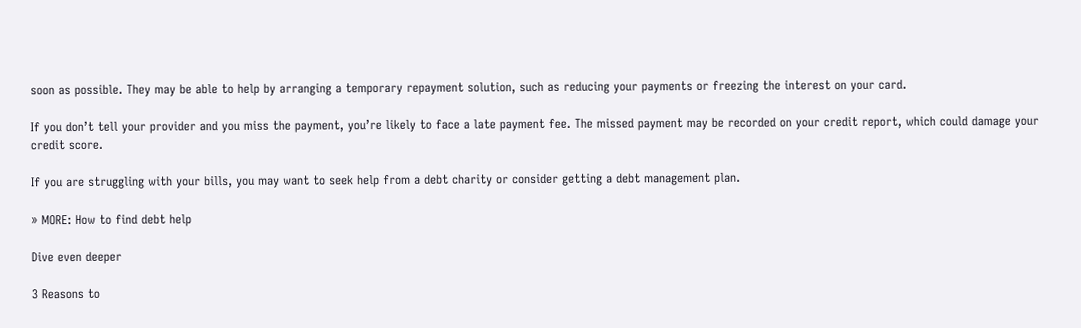soon as possible. They may be able to help by arranging a temporary repayment solution, such as reducing your payments or freezing the interest on your card.

If you don’t tell your provider and you miss the payment, you’re likely to face a late payment fee. The missed payment may be recorded on your credit report, which could damage your credit score.

If you are struggling with your bills, you may want to seek help from a debt charity or consider getting a debt management plan.

» MORE: How to find debt help

Dive even deeper

3 Reasons to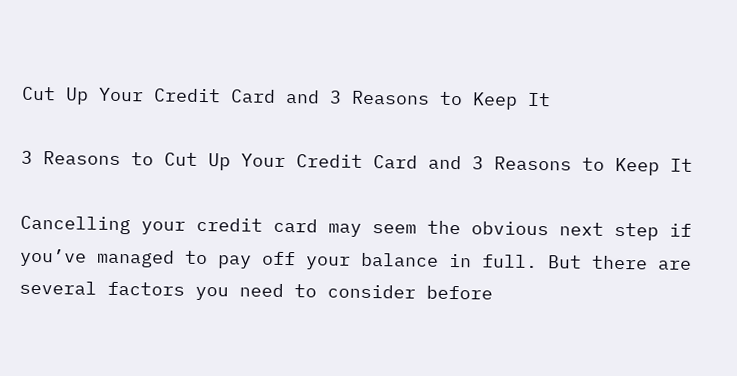Cut Up Your Credit Card and 3 Reasons to Keep It

3 Reasons to Cut Up Your Credit Card and 3 Reasons to Keep It

Cancelling your credit card may seem the obvious next step if you’ve managed to pay off your balance in full. But there are several factors you need to consider before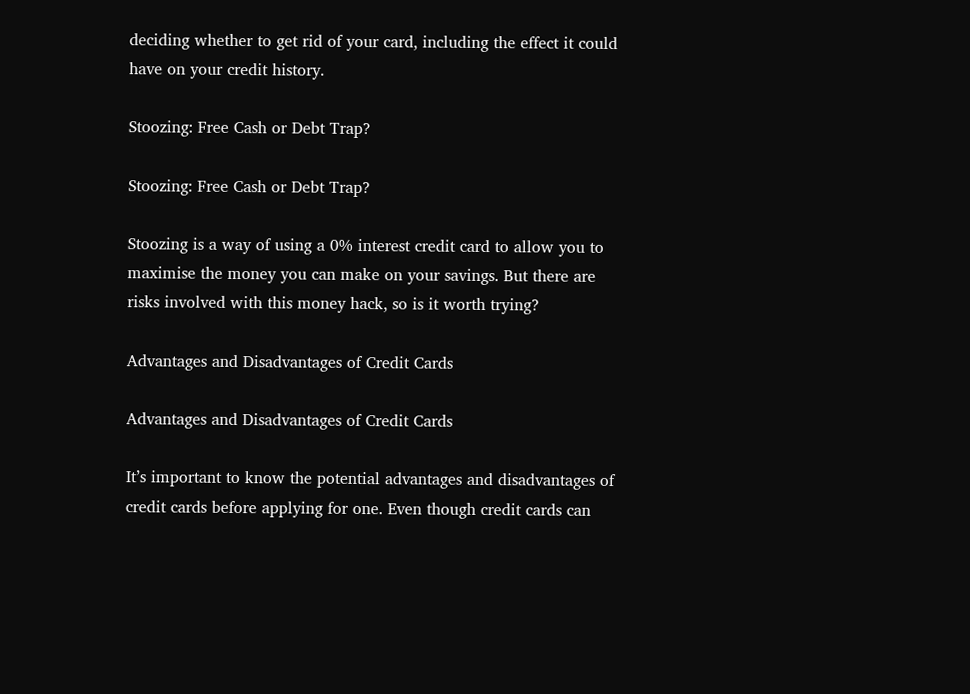deciding whether to get rid of your card, including the effect it could have on your credit history.

Stoozing: Free Cash or Debt Trap?

Stoozing: Free Cash or Debt Trap?

Stoozing is a way of using a 0% interest credit card to allow you to maximise the money you can make on your savings. But there are risks involved with this money hack, so is it worth trying?

Advantages and Disadvantages of Credit Cards

Advantages and Disadvantages of Credit Cards

It’s important to know the potential advantages and disadvantages of credit cards before applying for one. Even though credit cards can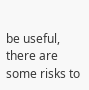be useful, there are some risks to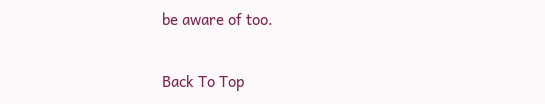be aware of too.

Back To Top